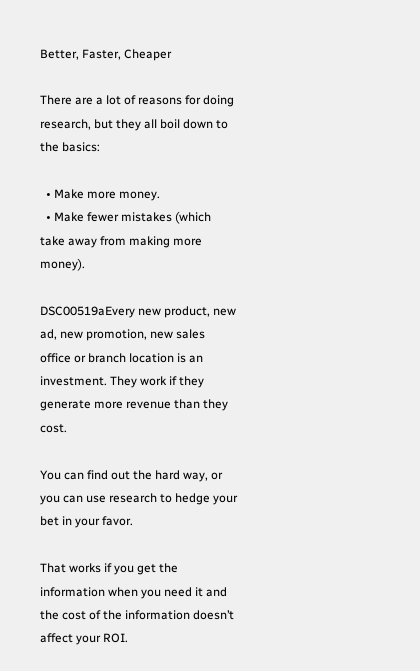Better, Faster, Cheaper

There are a lot of reasons for doing research, but they all boil down to the basics:

  • Make more money.
  • Make fewer mistakes (which take away from making more money).

DSC00519aEvery new product, new ad, new promotion, new sales office or branch location is an investment. They work if they generate more revenue than they cost.

You can find out the hard way, or you can use research to hedge your bet in your favor.

That works if you get the information when you need it and the cost of the information doesn’t affect your ROI.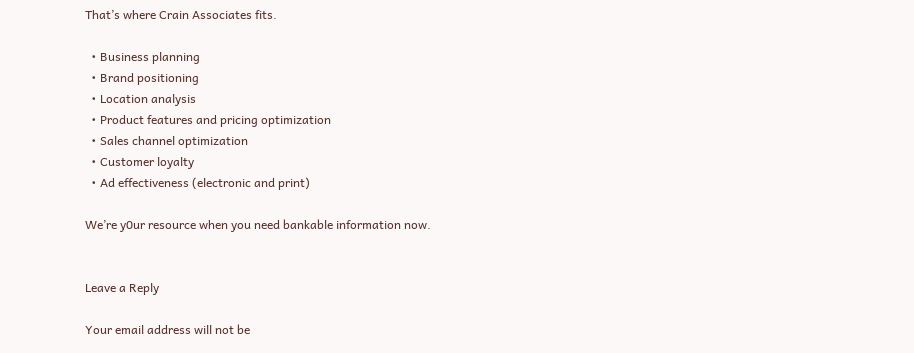That’s where Crain Associates fits.

  • Business planning
  • Brand positioning
  • Location analysis
  • Product features and pricing optimization
  • Sales channel optimization
  • Customer loyalty
  • Ad effectiveness (electronic and print)

We’re y0ur resource when you need bankable information now.


Leave a Reply

Your email address will not be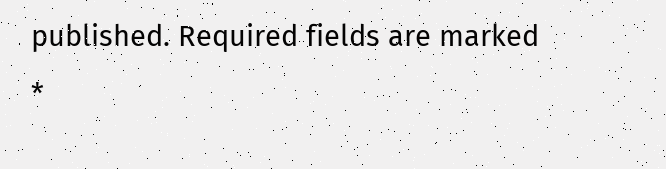published. Required fields are marked *